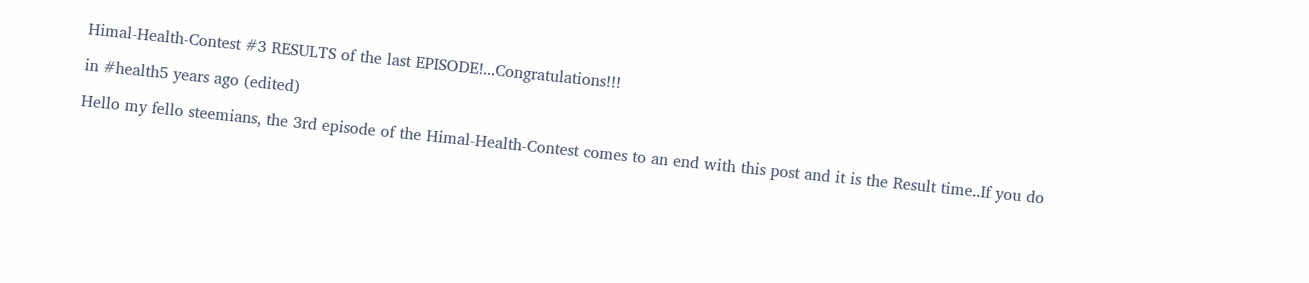Himal-Health-Contest #3 RESULTS of the last EPISODE!...Congratulations!!!

in #health5 years ago (edited)

Hello my fello steemians, the 3rd episode of the Himal-Health-Contest comes to an end with this post and it is the Result time..If you do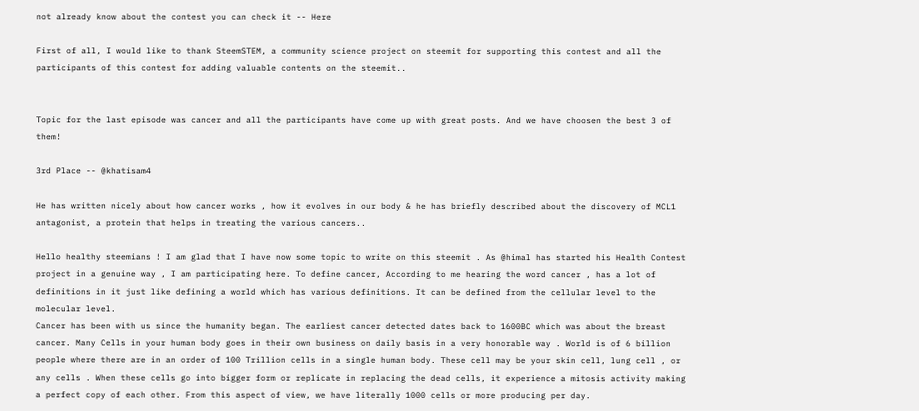not already know about the contest you can check it -- Here

First of all, I would like to thank SteemSTEM, a community science project on steemit for supporting this contest and all the participants of this contest for adding valuable contents on the steemit..


Topic for the last episode was cancer and all the participants have come up with great posts. And we have choosen the best 3 of them!

3rd Place -- @khatisam4

He has written nicely about how cancer works , how it evolves in our body & he has briefly described about the discovery of MCL1 antagonist, a protein that helps in treating the various cancers..

Hello healthy steemians ! I am glad that I have now some topic to write on this steemit . As @himal has started his Health Contest project in a genuine way , I am participating here. To define cancer, According to me hearing the word cancer , has a lot of definitions in it just like defining a world which has various definitions. It can be defined from the cellular level to the molecular level.
Cancer has been with us since the humanity began. The earliest cancer detected dates back to 1600BC which was about the breast cancer. Many Cells in your human body goes in their own business on daily basis in a very honorable way . World is of 6 billion people where there are in an order of 100 Trillion cells in a single human body. These cell may be your skin cell, lung cell , or any cells . When these cells go into bigger form or replicate in replacing the dead cells, it experience a mitosis activity making a perfect copy of each other. From this aspect of view, we have literally 1000 cells or more producing per day.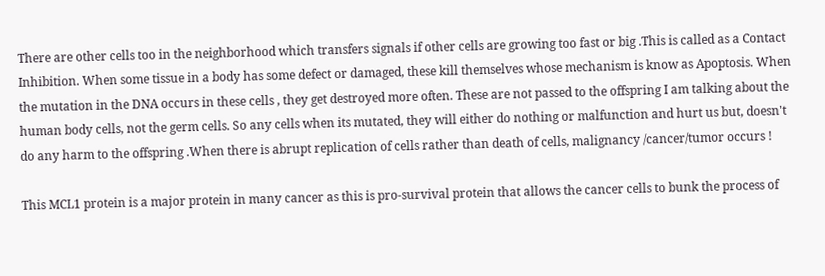There are other cells too in the neighborhood which transfers signals if other cells are growing too fast or big .This is called as a Contact Inhibition. When some tissue in a body has some defect or damaged, these kill themselves whose mechanism is know as Apoptosis. When the mutation in the DNA occurs in these cells , they get destroyed more often. These are not passed to the offspring I am talking about the human body cells, not the germ cells. So any cells when its mutated, they will either do nothing or malfunction and hurt us but, doesn't do any harm to the offspring .When there is abrupt replication of cells rather than death of cells, malignancy /cancer/tumor occurs !

This MCL1 protein is a major protein in many cancer as this is pro-survival protein that allows the cancer cells to bunk the process of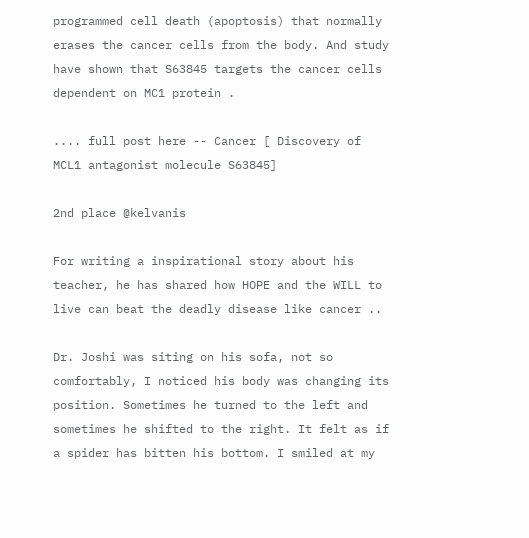programmed cell death (apoptosis) that normally erases the cancer cells from the body. And study have shown that S63845 targets the cancer cells dependent on MC1 protein .

.... full post here -- Cancer [ Discovery of MCL1 antagonist molecule S63845]

2nd place @kelvanis

For writing a inspirational story about his teacher, he has shared how HOPE and the WILL to live can beat the deadly disease like cancer ..

Dr. Joshi was siting on his sofa, not so comfortably, I noticed his body was changing its position. Sometimes he turned to the left and sometimes he shifted to the right. It felt as if a spider has bitten his bottom. I smiled at my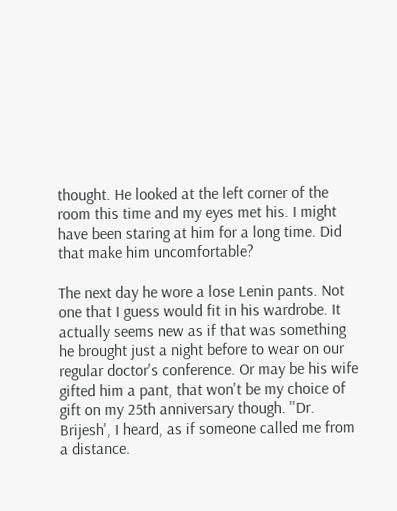thought. He looked at the left corner of the room this time and my eyes met his. I might have been staring at him for a long time. Did that make him uncomfortable?

The next day he wore a lose Lenin pants. Not one that I guess would fit in his wardrobe. It actually seems new as if that was something he brought just a night before to wear on our regular doctor's conference. Or may be his wife gifted him a pant, that won't be my choice of gift on my 25th anniversary though. ''Dr. Brijesh', I heard, as if someone called me from a distance.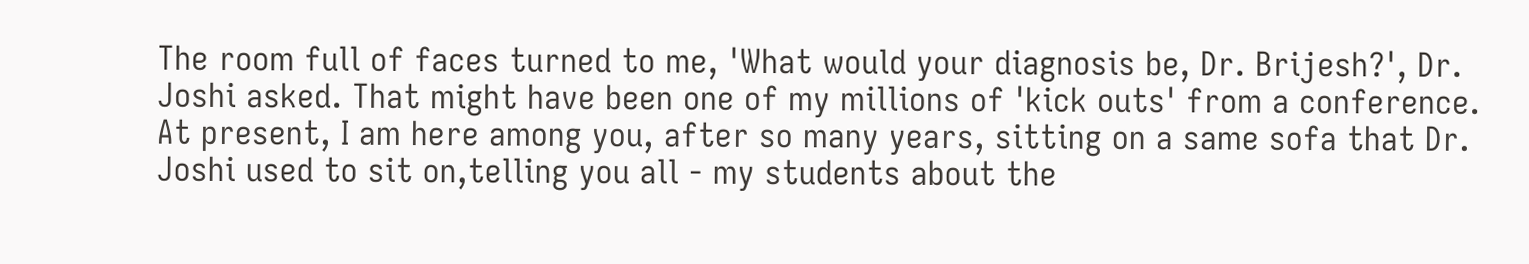The room full of faces turned to me, 'What would your diagnosis be, Dr. Brijesh?', Dr. Joshi asked. That might have been one of my millions of 'kick outs' from a conference.
At present, I am here among you, after so many years, sitting on a same sofa that Dr. Joshi used to sit on,telling you all - my students about the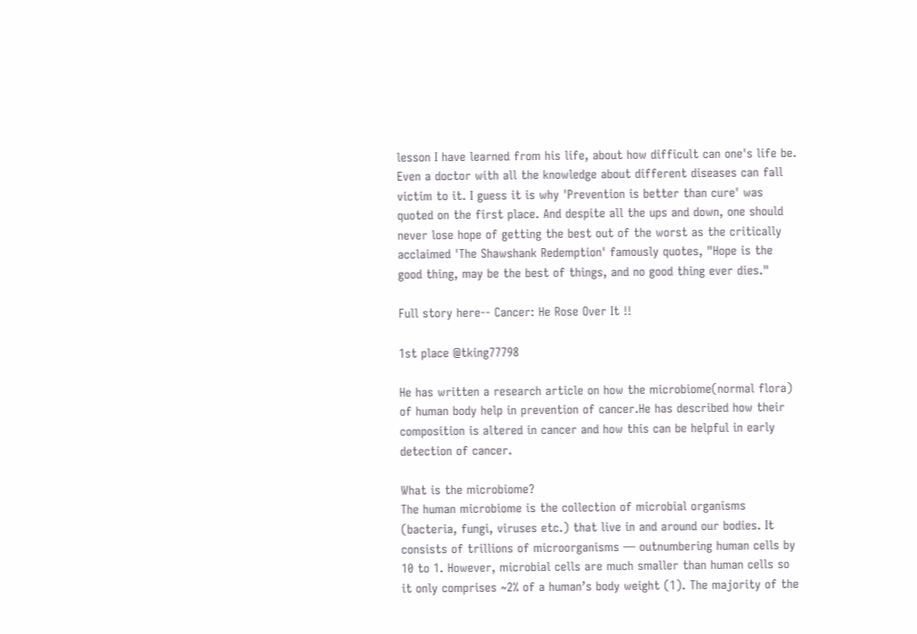lesson I have learned from his life, about how difficult can one's life be. Even a doctor with all the knowledge about different diseases can fall victim to it. I guess it is why 'Prevention is better than cure' was quoted on the first place. And despite all the ups and down, one should never lose hope of getting the best out of the worst as the critically acclaimed 'The Shawshank Redemption' famously quotes, "Hope is the good thing, may be the best of things, and no good thing ever dies."

Full story here-- Cancer: He Rose Over It !!

1st place @tking77798

He has written a research article on how the microbiome(normal flora) of human body help in prevention of cancer.He has described how their composition is altered in cancer and how this can be helpful in early detection of cancer.

What is the microbiome?
The human microbiome is the collection of microbial organisms (bacteria, fungi, viruses etc.) that live in and around our bodies. It consists of trillions of microorganisms — outnumbering human cells by 10 to 1. However, microbial cells are much smaller than human cells so it only comprises ~2% of a human’s body weight (1). The majority of the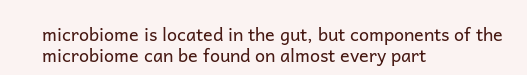microbiome is located in the gut, but components of the microbiome can be found on almost every part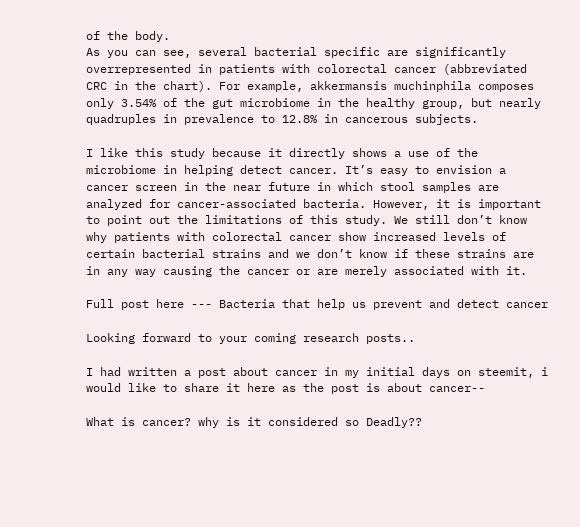of the body.
As you can see, several bacterial specific are significantly overrepresented in patients with colorectal cancer (abbreviated CRC in the chart). For example, akkermansis muchinphila composes only 3.54% of the gut microbiome in the healthy group, but nearly quadruples in prevalence to 12.8% in cancerous subjects.

I like this study because it directly shows a use of the microbiome in helping detect cancer. It’s easy to envision a cancer screen in the near future in which stool samples are analyzed for cancer-associated bacteria. However, it is important to point out the limitations of this study. We still don’t know why patients with colorectal cancer show increased levels of certain bacterial strains and we don’t know if these strains are in any way causing the cancer or are merely associated with it.

Full post here --- Bacteria that help us prevent and detect cancer

Looking forward to your coming research posts..

I had written a post about cancer in my initial days on steemit, i would like to share it here as the post is about cancer--

What is cancer? why is it considered so Deadly??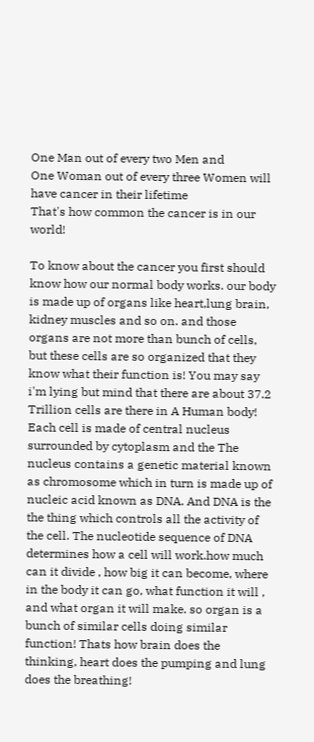One Man out of every two Men and
One Woman out of every three Women will have cancer in their lifetime
That's how common the cancer is in our world!

To know about the cancer you first should know how our normal body works. our body is made up of organs like heart,lung brain, kidney muscles and so on. and those organs are not more than bunch of cells, but these cells are so organized that they know what their function is! You may say i'm lying but mind that there are about 37.2 Trillion cells are there in A Human body!
Each cell is made of central nucleus surrounded by cytoplasm and the The nucleus contains a genetic material known as chromosome which in turn is made up of nucleic acid known as DNA. And DNA is the the thing which controls all the activity of the cell. The nucleotide sequence of DNA determines how a cell will work.how much can it divide , how big it can become, where in the body it can go, what function it will , and what organ it will make. so organ is a bunch of similar cells doing similar function! Thats how brain does the thinking, heart does the pumping and lung does the breathing!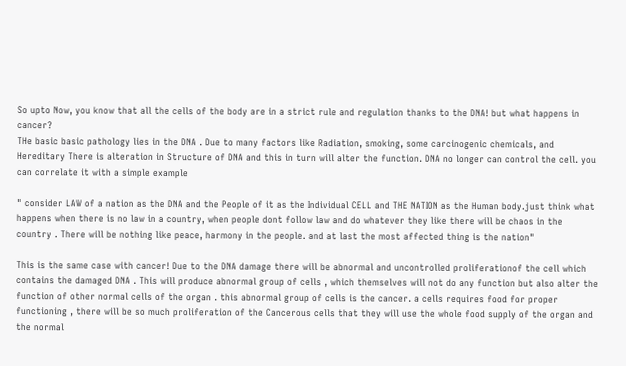So upto Now, you know that all the cells of the body are in a strict rule and regulation thanks to the DNA! but what happens in cancer?
THe basic basic pathology lies in the DNA . Due to many factors like Radiation, smoking, some carcinogenic chemicals, and Hereditary There is alteration in Structure of DNA and this in turn will alter the function. DNA no longer can control the cell. you can correlate it with a simple example

" consider LAW of a nation as the DNA and the People of it as the Individual CELL and THE NATION as the Human body.just think what happens when there is no law in a country, when people dont follow law and do whatever they like there will be chaos in the country . There will be nothing like peace, harmony in the people. and at last the most affected thing is the nation"

This is the same case with cancer! Due to the DNA damage there will be abnormal and uncontrolled proliferationof the cell which contains the damaged DNA . This will produce abnormal group of cells , which themselves will not do any function but also alter the function of other normal cells of the organ . this abnormal group of cells is the cancer. a cells requires food for proper functioning , there will be so much proliferation of the Cancerous cells that they will use the whole food supply of the organ and the normal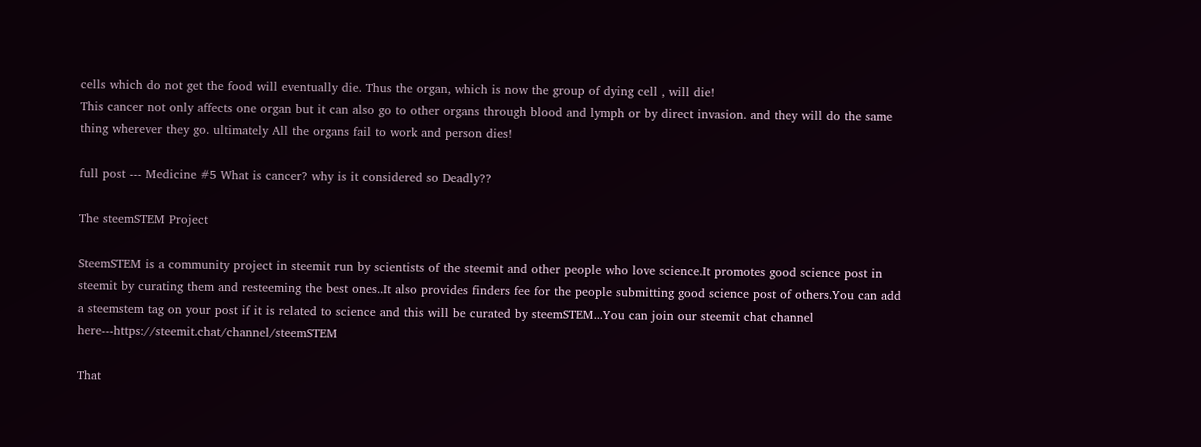cells which do not get the food will eventually die. Thus the organ, which is now the group of dying cell , will die!
This cancer not only affects one organ but it can also go to other organs through blood and lymph or by direct invasion. and they will do the same thing wherever they go. ultimately All the organs fail to work and person dies!

full post --- Medicine #5 What is cancer? why is it considered so Deadly??

The steemSTEM Project

SteemSTEM is a community project in steemit run by scientists of the steemit and other people who love science.It promotes good science post in steemit by curating them and resteeming the best ones..It also provides finders fee for the people submitting good science post of others.You can add a steemstem tag on your post if it is related to science and this will be curated by steemSTEM...You can join our steemit chat channel here---https://steemit.chat/channel/steemSTEM

That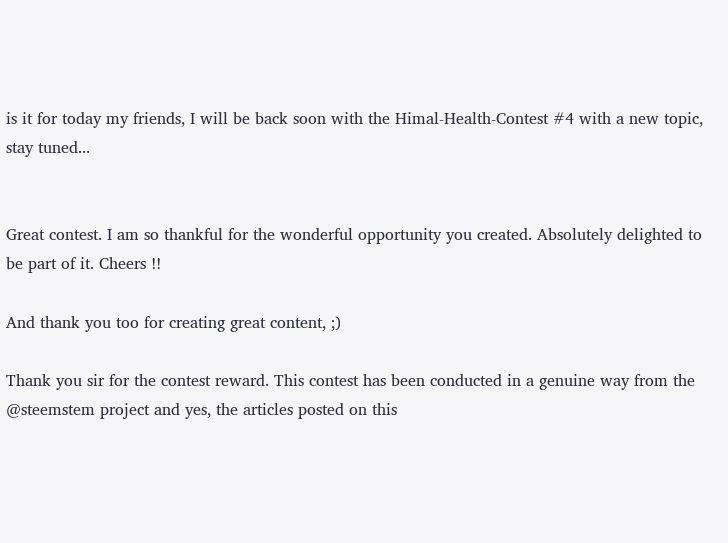is it for today my friends, I will be back soon with the Himal-Health-Contest #4 with a new topic, stay tuned...


Great contest. I am so thankful for the wonderful opportunity you created. Absolutely delighted to be part of it. Cheers !!

And thank you too for creating great content, ;)

Thank you sir for the contest reward. This contest has been conducted in a genuine way from the @steemstem project and yes, the articles posted on this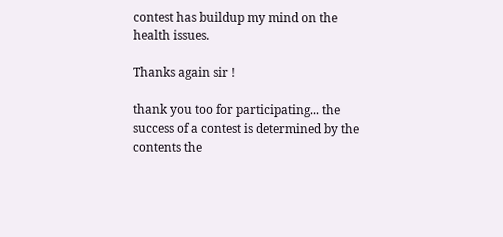contest has buildup my mind on the health issues.

Thanks again sir !

thank you too for participating... the success of a contest is determined by the contents the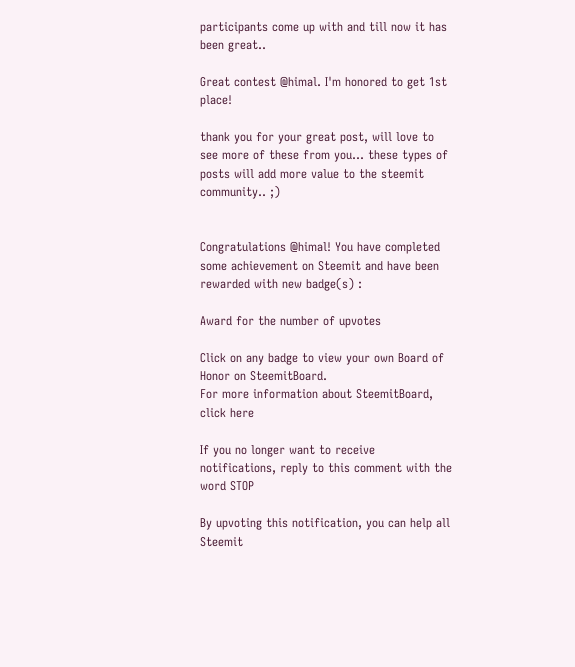participants come up with and till now it has been great..

Great contest @himal. I'm honored to get 1st place!

thank you for your great post, will love to see more of these from you... these types of posts will add more value to the steemit community.. ;)


Congratulations @himal! You have completed some achievement on Steemit and have been rewarded with new badge(s) :

Award for the number of upvotes

Click on any badge to view your own Board of Honor on SteemitBoard.
For more information about SteemitBoard, click here

If you no longer want to receive notifications, reply to this comment with the word STOP

By upvoting this notification, you can help all Steemit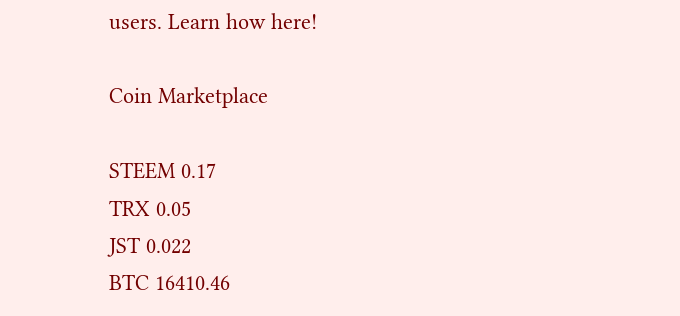users. Learn how here!

Coin Marketplace

STEEM 0.17
TRX 0.05
JST 0.022
BTC 16410.46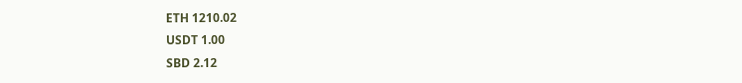ETH 1210.02
USDT 1.00
SBD 2.12